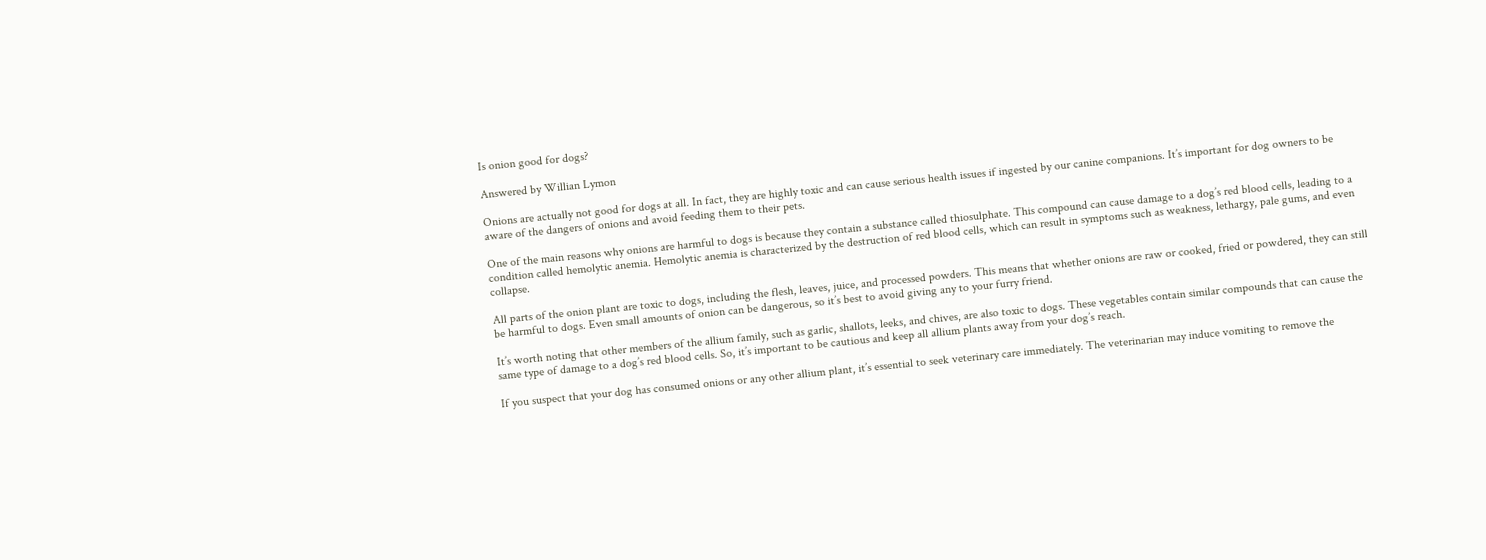Is onion good for dogs?

Answered by Willian Lymon

Onions are actually not good for dogs at all. In fact, they are highly toxic and can cause serious health issues if ingested by our canine companions. It’s important for dog owners to be aware of the dangers of onions and avoid feeding them to their pets.

One of the main reasons why onions are harmful to dogs is because they contain a substance called thiosulphate. This compound can cause damage to a dog’s red blood cells, leading to a condition called hemolytic anemia. Hemolytic anemia is characterized by the destruction of red blood cells, which can result in symptoms such as weakness, lethargy, pale gums, and even collapse.

All parts of the onion plant are toxic to dogs, including the flesh, leaves, juice, and processed powders. This means that whether onions are raw or cooked, fried or powdered, they can still be harmful to dogs. Even small amounts of onion can be dangerous, so it’s best to avoid giving any to your furry friend.

It’s worth noting that other members of the allium family, such as garlic, shallots, leeks, and chives, are also toxic to dogs. These vegetables contain similar compounds that can cause the same type of damage to a dog’s red blood cells. So, it’s important to be cautious and keep all allium plants away from your dog’s reach.

If you suspect that your dog has consumed onions or any other allium plant, it’s essential to seek veterinary care immediately. The veterinarian may induce vomiting to remove the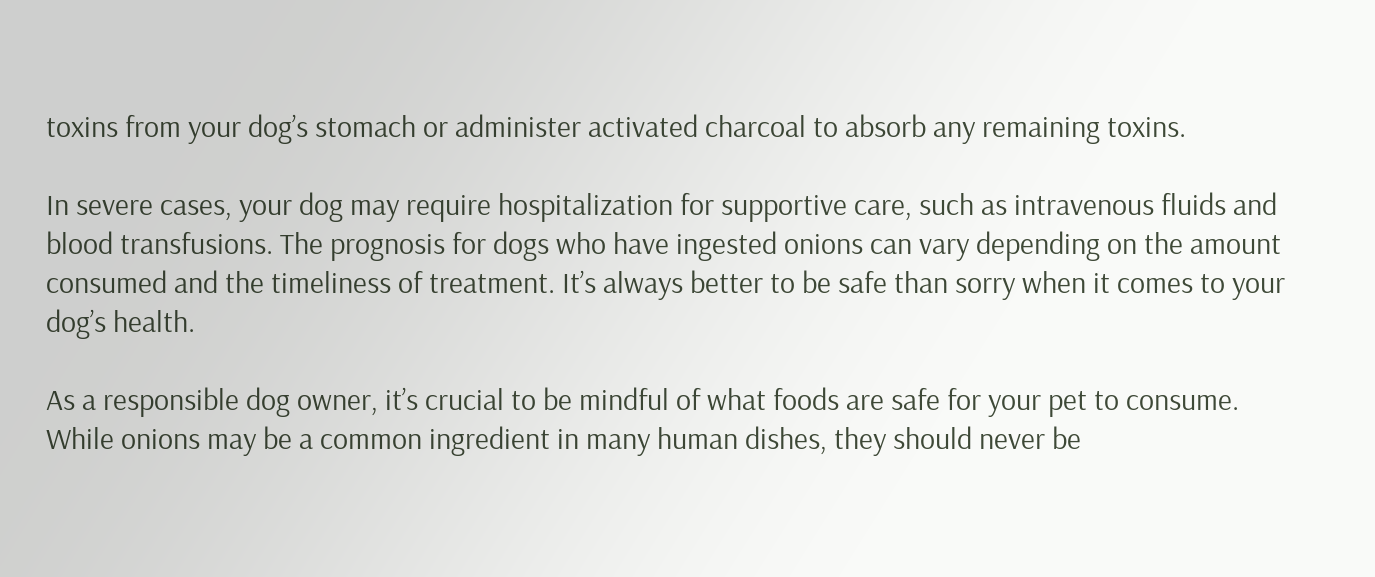toxins from your dog’s stomach or administer activated charcoal to absorb any remaining toxins.

In severe cases, your dog may require hospitalization for supportive care, such as intravenous fluids and blood transfusions. The prognosis for dogs who have ingested onions can vary depending on the amount consumed and the timeliness of treatment. It’s always better to be safe than sorry when it comes to your dog’s health.

As a responsible dog owner, it’s crucial to be mindful of what foods are safe for your pet to consume. While onions may be a common ingredient in many human dishes, they should never be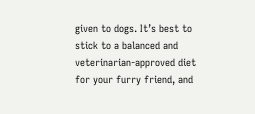given to dogs. It’s best to stick to a balanced and veterinarian-approved diet for your furry friend, and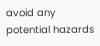avoid any potential hazards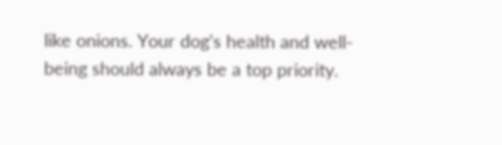like onions. Your dog’s health and well-being should always be a top priority.